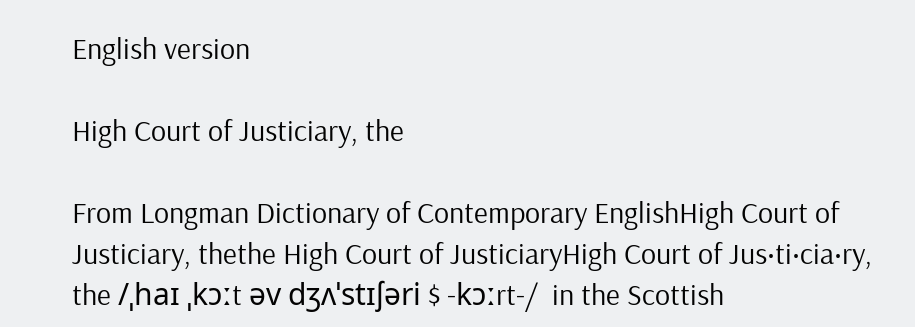English version

High Court of Justiciary, the

From Longman Dictionary of Contemporary EnglishHigh Court of Justiciary, thethe High Court of JusticiaryHigh Court of Jus‧ti‧cia‧ry, the /ˌhaɪ ˌkɔːt əv dʒʌˈstɪʃəri $ -kɔːrt-/  in the Scottish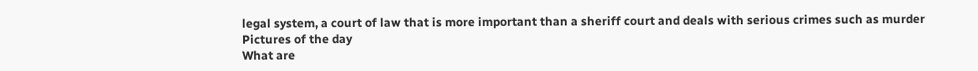legal system, a court of law that is more important than a sheriff court and deals with serious crimes such as murder
Pictures of the day
What are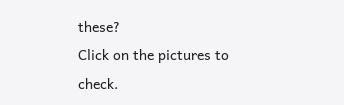these?
Click on the pictures to check.